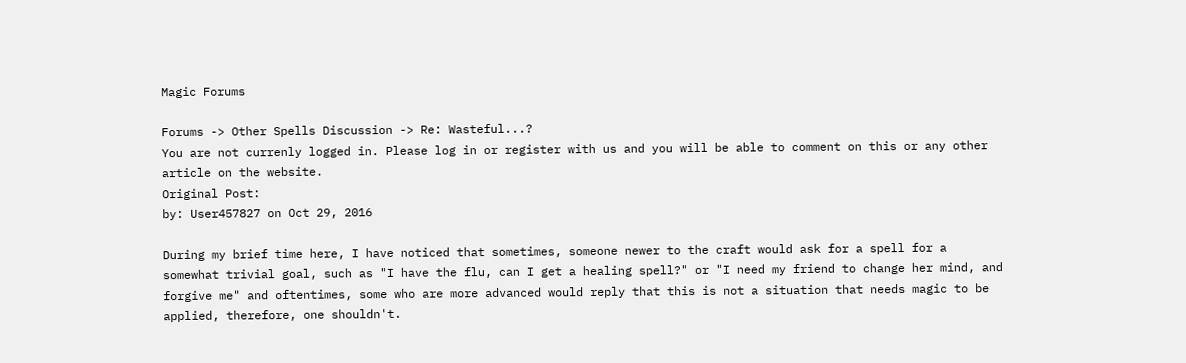Magic Forums

Forums -> Other Spells Discussion -> Re: Wasteful...?
You are not currenly logged in. Please log in or register with us and you will be able to comment on this or any other article on the website.
Original Post:
by: User457827 on Oct 29, 2016

During my brief time here, I have noticed that sometimes, someone newer to the craft would ask for a spell for a somewhat trivial goal, such as "I have the flu, can I get a healing spell?" or "I need my friend to change her mind, and forgive me" and oftentimes, some who are more advanced would reply that this is not a situation that needs magic to be applied, therefore, one shouldn't.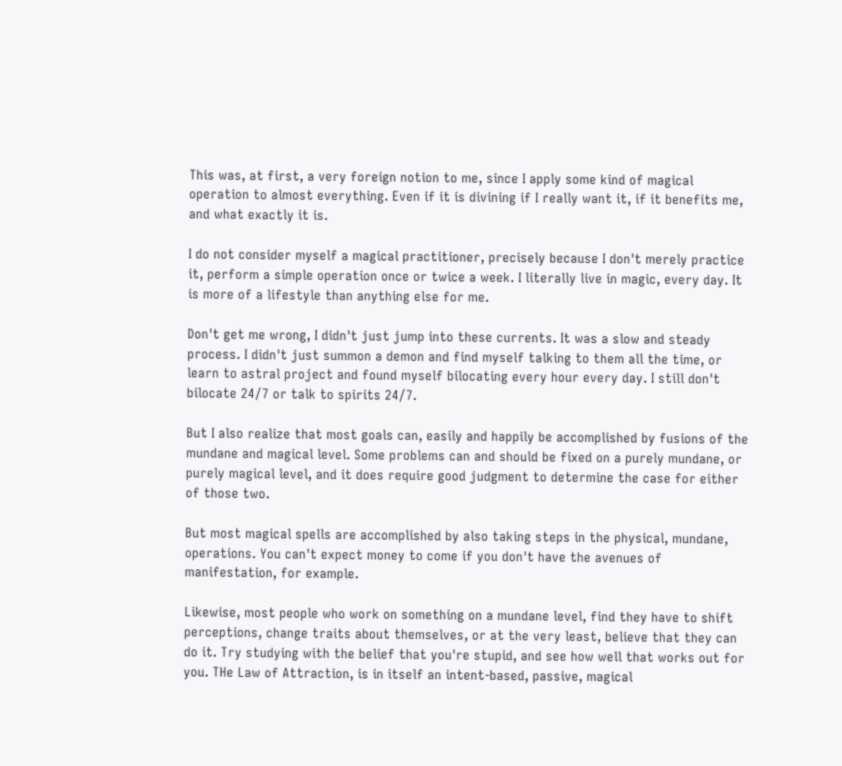This was, at first, a very foreign notion to me, since I apply some kind of magical operation to almost everything. Even if it is divining if I really want it, if it benefits me, and what exactly it is.

I do not consider myself a magical practitioner, precisely because I don't merely practice it, perform a simple operation once or twice a week. I literally live in magic, every day. It is more of a lifestyle than anything else for me.

Don't get me wrong, I didn't just jump into these currents. It was a slow and steady process. I didn't just summon a demon and find myself talking to them all the time, or learn to astral project and found myself bilocating every hour every day. I still don't bilocate 24/7 or talk to spirits 24/7.

But I also realize that most goals can, easily and happily be accomplished by fusions of the mundane and magical level. Some problems can and should be fixed on a purely mundane, or purely magical level, and it does require good judgment to determine the case for either of those two.

But most magical spells are accomplished by also taking steps in the physical, mundane, operations. You can't expect money to come if you don't have the avenues of manifestation, for example.

Likewise, most people who work on something on a mundane level, find they have to shift perceptions, change traits about themselves, or at the very least, believe that they can do it. Try studying with the belief that you're stupid, and see how well that works out for you. THe Law of Attraction, is in itself an intent-based, passive, magical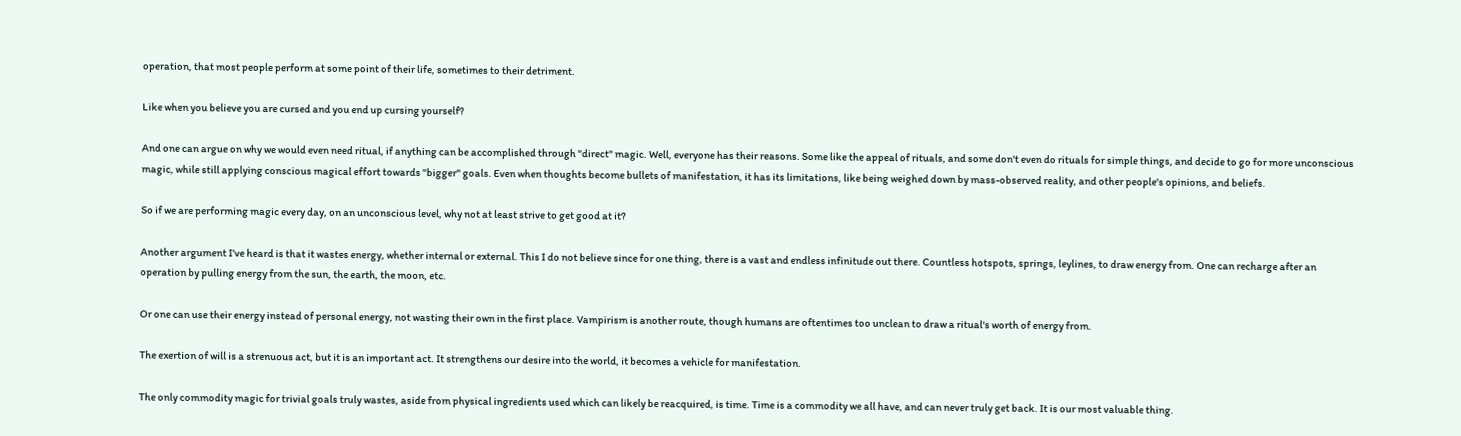operation, that most people perform at some point of their life, sometimes to their detriment.

Like when you believe you are cursed and you end up cursing yourself?

And one can argue on why we would even need ritual, if anything can be accomplished through "direct" magic. Well, everyone has their reasons. Some like the appeal of rituals, and some don't even do rituals for simple things, and decide to go for more unconscious magic, while still applying conscious magical effort towards "bigger" goals. Even when thoughts become bullets of manifestation, it has its limitations, like being weighed down by mass-observed reality, and other people's opinions, and beliefs.

So if we are performing magic every day, on an unconscious level, why not at least strive to get good at it?

Another argument I've heard is that it wastes energy, whether internal or external. This I do not believe since for one thing, there is a vast and endless infinitude out there. Countless hotspots, springs, leylines, to draw energy from. One can recharge after an operation by pulling energy from the sun, the earth, the moon, etc.

Or one can use their energy instead of personal energy, not wasting their own in the first place. Vampirism is another route, though humans are oftentimes too unclean to draw a ritual's worth of energy from.

The exertion of will is a strenuous act, but it is an important act. It strengthens our desire into the world, it becomes a vehicle for manifestation.

The only commodity magic for trivial goals truly wastes, aside from physical ingredients used which can likely be reacquired, is time. Time is a commodity we all have, and can never truly get back. It is our most valuable thing.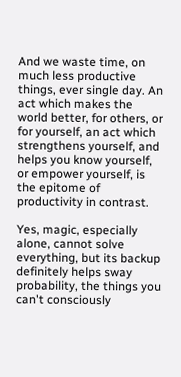And we waste time, on much less productive things, ever single day. An act which makes the world better, for others, or for yourself, an act which strengthens yourself, and helps you know yourself, or empower yourself, is the epitome of productivity in contrast.

Yes, magic, especially alone, cannot solve everything, but its backup definitely helps sway probability, the things you can't consciously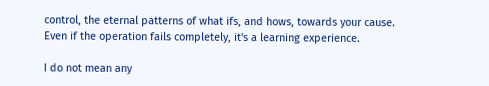control, the eternal patterns of what ifs, and hows, towards your cause. Even if the operation fails completely, it's a learning experience.

I do not mean any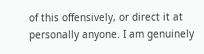of this offensively, or direct it at personally anyone. I am genuinely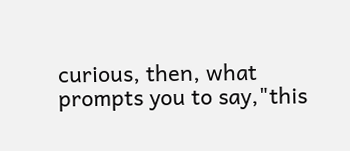curious, then, what prompts you to say,"this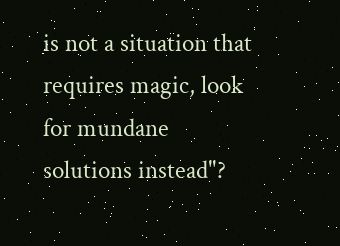is not a situation that requires magic, look for mundane solutions instead"?